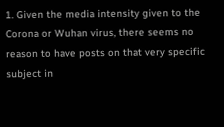1. Given the media intensity given to the Corona or Wuhan virus, there seems no reason to have posts on that very specific subject in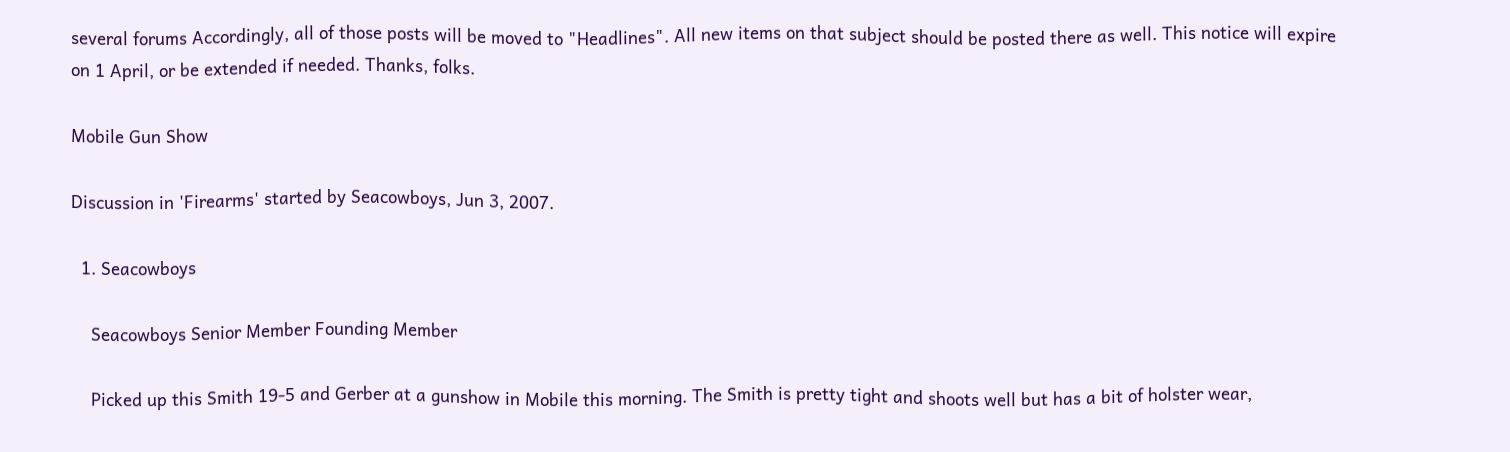several forums Accordingly, all of those posts will be moved to "Headlines". All new items on that subject should be posted there as well. This notice will expire on 1 April, or be extended if needed. Thanks, folks.

Mobile Gun Show

Discussion in 'Firearms' started by Seacowboys, Jun 3, 2007.

  1. Seacowboys

    Seacowboys Senior Member Founding Member

    Picked up this Smith 19-5 and Gerber at a gunshow in Mobile this morning. The Smith is pretty tight and shoots well but has a bit of holster wear,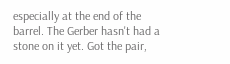especially at the end of the barrel. The Gerber hasn't had a stone on it yet. Got the pair,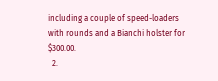including a couple of speed-loaders with rounds and a Bianchi holster for $300.00.
  2.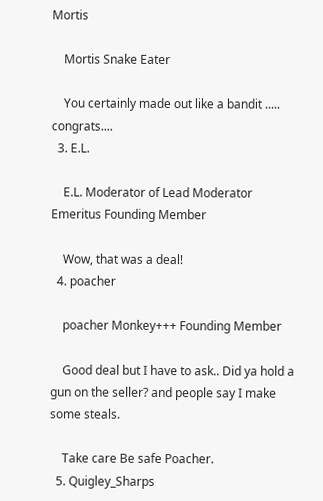Mortis

    Mortis Snake Eater

    You certainly made out like a bandit ..... congrats....
  3. E.L.

    E.L. Moderator of Lead Moderator Emeritus Founding Member

    Wow, that was a deal!
  4. poacher

    poacher Monkey+++ Founding Member

    Good deal but I have to ask.. Did ya hold a gun on the seller? and people say I make some steals.

    Take care Be safe Poacher.
  5. Quigley_Sharps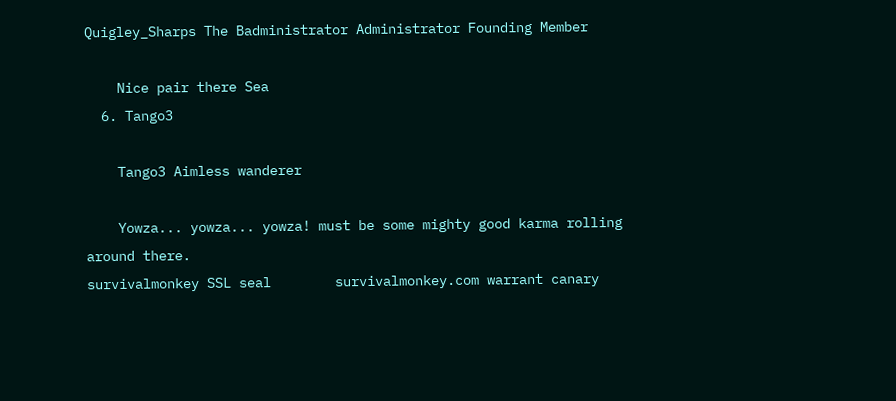Quigley_Sharps The Badministrator Administrator Founding Member

    Nice pair there Sea
  6. Tango3

    Tango3 Aimless wanderer

    Yowza... yowza... yowza! must be some mighty good karma rolling around there.
survivalmonkey SSL seal        survivalmonkey.com warrant canary